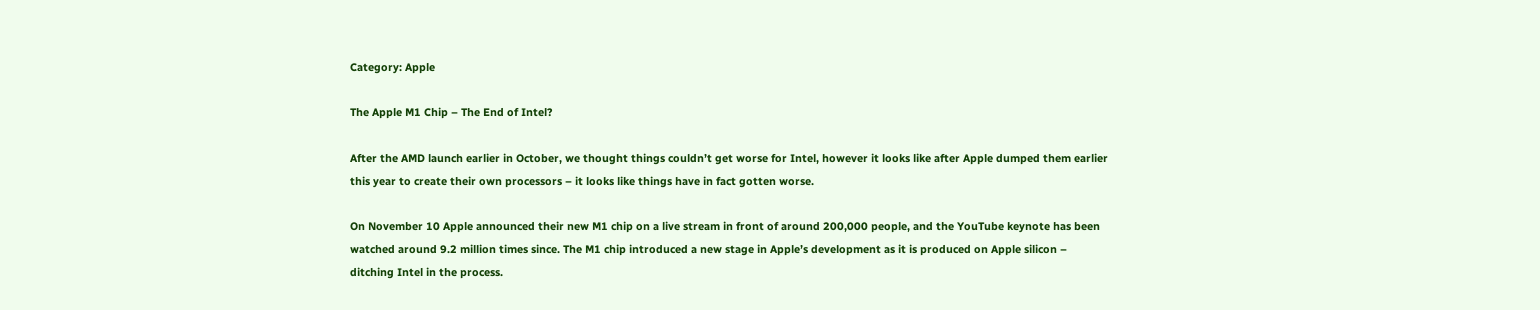Category: Apple

The Apple M1 Chip – The End of Intel?

After the AMD launch earlier in October, we thought things couldn’t get worse for Intel, however it looks like after Apple dumped them earlier this year to create their own processors – it looks like things have in fact gotten worse.

On November 10 Apple announced their new M1 chip on a live stream in front of around 200,000 people, and the YouTube keynote has been watched around 9.2 million times since. The M1 chip introduced a new stage in Apple’s development as it is produced on Apple silicon – ditching Intel in the process.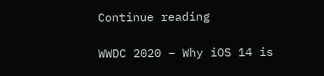Continue reading

WWDC 2020 – Why iOS 14 is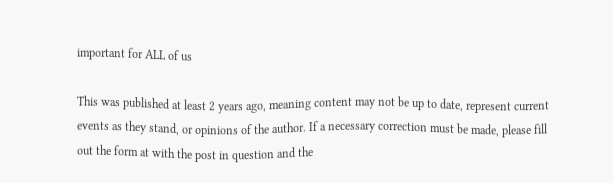important for ALL of us

This was published at least 2 years ago, meaning content may not be up to date, represent current events as they stand, or opinions of the author. If a necessary correction must be made, please fill out the form at with the post in question and the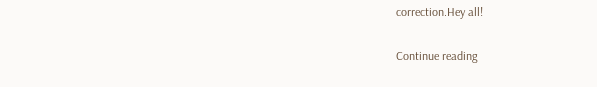correction.Hey all!

Continue reading